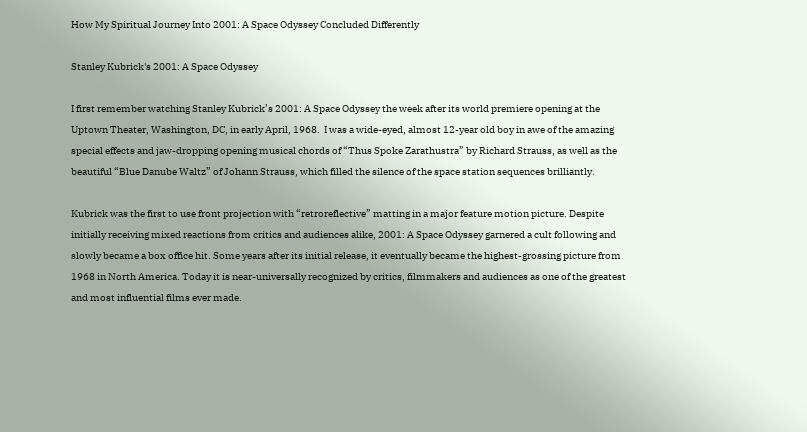How My Spiritual Journey Into 2001: A Space Odyssey Concluded Differently

Stanley Kubrick's 2001: A Space Odyssey

I first remember watching Stanley Kubrick’s 2001: A Space Odyssey the week after its world premiere opening at the Uptown Theater, Washington, DC, in early April, 1968.  I was a wide-eyed, almost 12-year old boy in awe of the amazing special effects and jaw-dropping opening musical chords of “Thus Spoke Zarathustra” by Richard Strauss, as well as the beautiful “Blue Danube Waltz” of Johann Strauss, which filled the silence of the space station sequences brilliantly.

Kubrick was the first to use front projection with “retroreflective” matting in a major feature motion picture. Despite initially receiving mixed reactions from critics and audiences alike, 2001: A Space Odyssey garnered a cult following and slowly became a box office hit. Some years after its initial release, it eventually became the highest-grossing picture from 1968 in North America. Today it is near-universally recognized by critics, filmmakers and audiences as one of the greatest and most influential films ever made.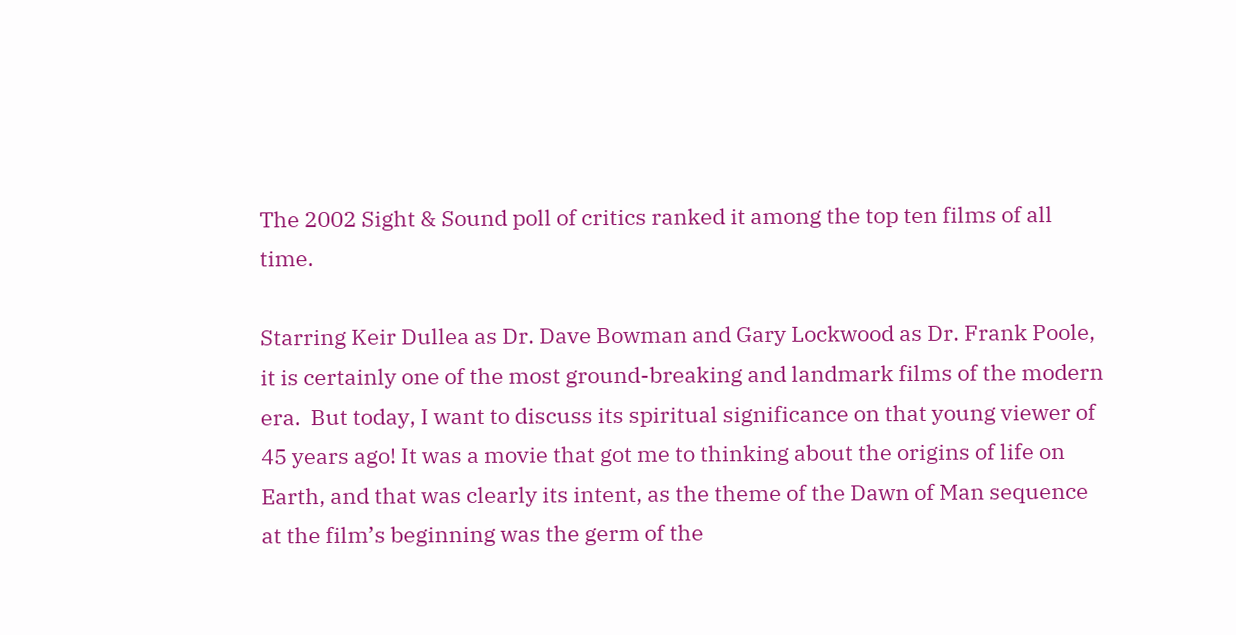The 2002 Sight & Sound poll of critics ranked it among the top ten films of all time.

Starring Keir Dullea as Dr. Dave Bowman and Gary Lockwood as Dr. Frank Poole, it is certainly one of the most ground-breaking and landmark films of the modern era.  But today, I want to discuss its spiritual significance on that young viewer of 45 years ago! It was a movie that got me to thinking about the origins of life on Earth, and that was clearly its intent, as the theme of the Dawn of Man sequence at the film’s beginning was the germ of the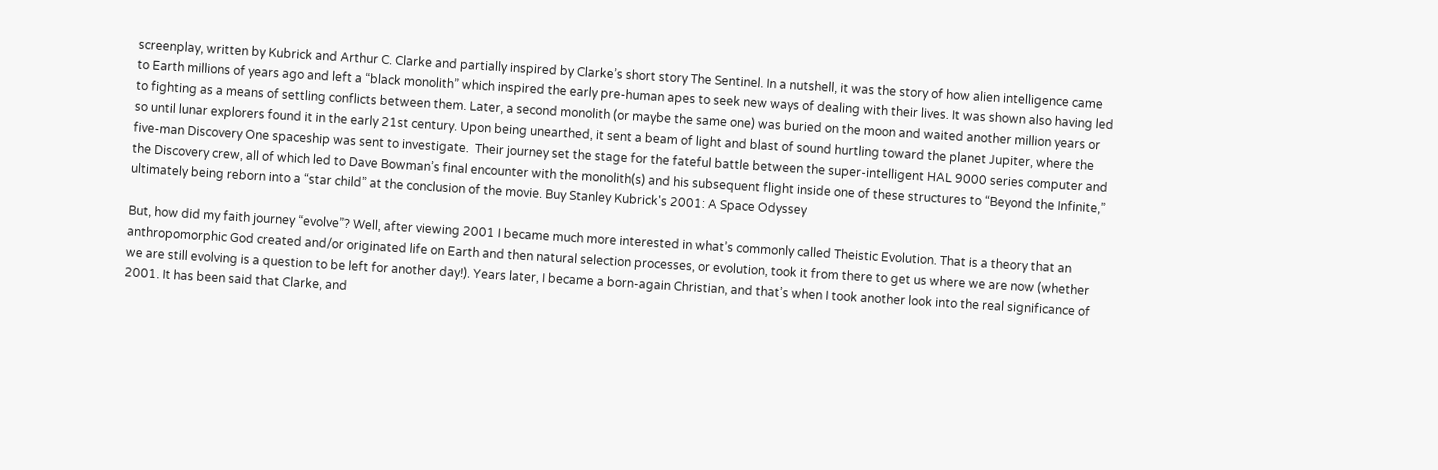screenplay, written by Kubrick and Arthur C. Clarke and partially inspired by Clarke’s short story The Sentinel. In a nutshell, it was the story of how alien intelligence came to Earth millions of years ago and left a “black monolith” which inspired the early pre-human apes to seek new ways of dealing with their lives. It was shown also having led to fighting as a means of settling conflicts between them. Later, a second monolith (or maybe the same one) was buried on the moon and waited another million years or so until lunar explorers found it in the early 21st century. Upon being unearthed, it sent a beam of light and blast of sound hurtling toward the planet Jupiter, where the five-man Discovery One spaceship was sent to investigate.  Their journey set the stage for the fateful battle between the super-intelligent HAL 9000 series computer and the Discovery crew, all of which led to Dave Bowman’s final encounter with the monolith(s) and his subsequent flight inside one of these structures to “Beyond the Infinite,” ultimately being reborn into a “star child” at the conclusion of the movie. Buy Stanley Kubrick's 2001: A Space Odyssey

But, how did my faith journey “evolve”? Well, after viewing 2001 I became much more interested in what’s commonly called Theistic Evolution. That is a theory that an anthropomorphic God created and/or originated life on Earth and then natural selection processes, or evolution, took it from there to get us where we are now (whether we are still evolving is a question to be left for another day!). Years later, I became a born-again Christian, and that’s when I took another look into the real significance of 2001. It has been said that Clarke, and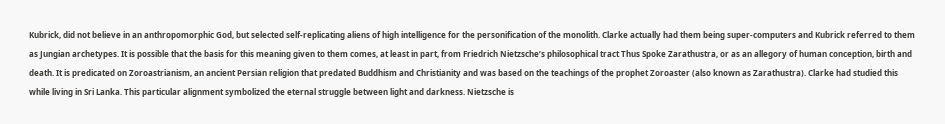Kubrick, did not believe in an anthropomorphic God, but selected self-replicating aliens of high intelligence for the personification of the monolith. Clarke actually had them being super-computers and Kubrick referred to them as Jungian archetypes. It is possible that the basis for this meaning given to them comes, at least in part, from Friedrich Nietzsche’s philosophical tract Thus Spoke Zarathustra, or as an allegory of human conception, birth and death. It is predicated on Zoroastrianism, an ancient Persian religion that predated Buddhism and Christianity and was based on the teachings of the prophet Zoroaster (also known as Zarathustra). Clarke had studied this while living in Sri Lanka. This particular alignment symbolized the eternal struggle between light and darkness. Nietzsche is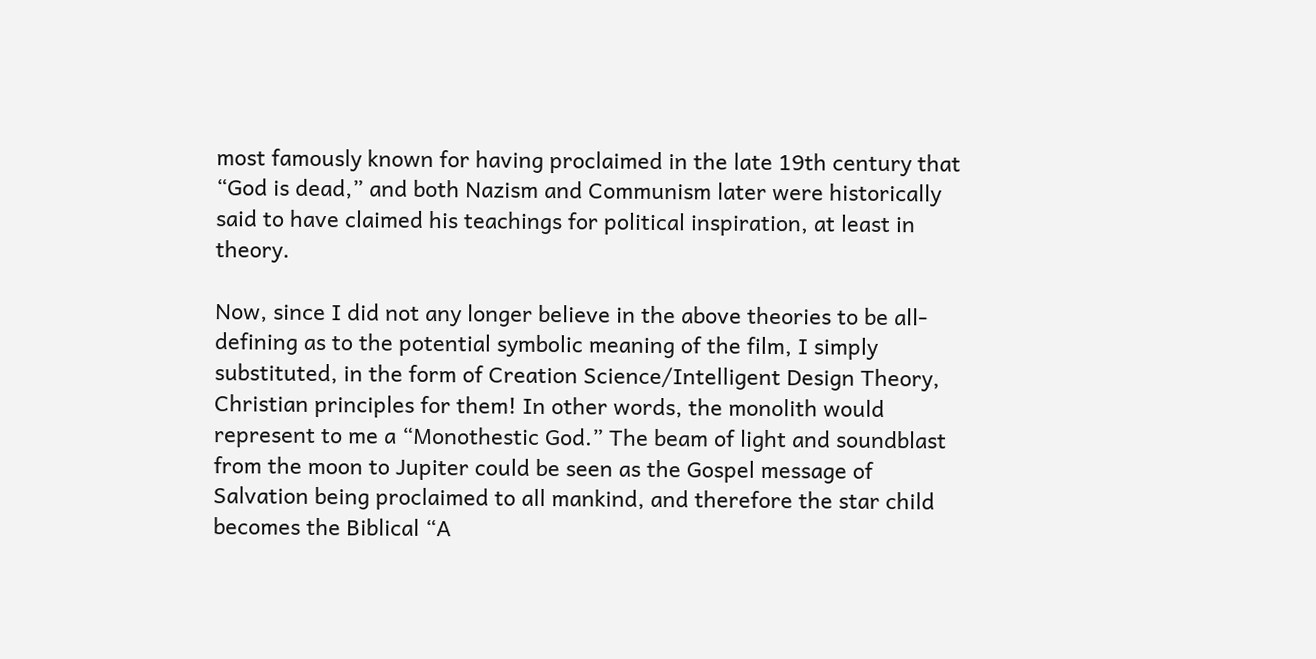most famously known for having proclaimed in the late 19th century that “God is dead,” and both Nazism and Communism later were historically said to have claimed his teachings for political inspiration, at least in theory.

Now, since I did not any longer believe in the above theories to be all-defining as to the potential symbolic meaning of the film, I simply substituted, in the form of Creation Science/Intelligent Design Theory, Christian principles for them! In other words, the monolith would represent to me a “Monothestic God.” The beam of light and soundblast from the moon to Jupiter could be seen as the Gospel message of Salvation being proclaimed to all mankind, and therefore the star child becomes the Biblical “A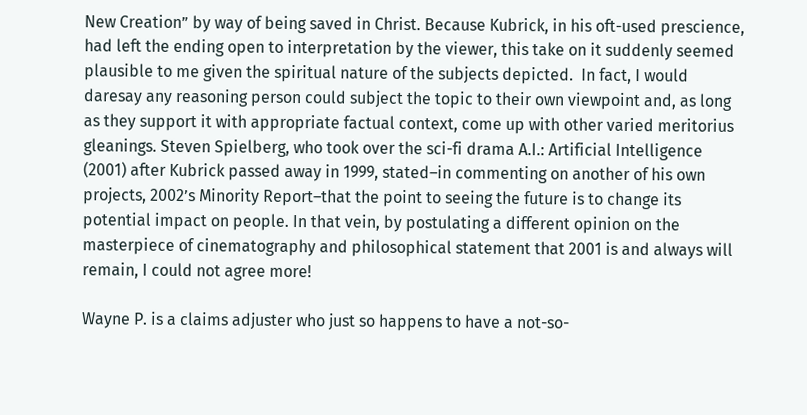New Creation” by way of being saved in Christ. Because Kubrick, in his oft-used prescience, had left the ending open to interpretation by the viewer, this take on it suddenly seemed plausible to me given the spiritual nature of the subjects depicted.  In fact, I would daresay any reasoning person could subject the topic to their own viewpoint and, as long as they support it with appropriate factual context, come up with other varied meritorius gleanings. Steven Spielberg, who took over the sci-fi drama A.I.: Artificial Intelligence (2001) after Kubrick passed away in 1999, stated–in commenting on another of his own projects, 2002’s Minority Report–that the point to seeing the future is to change its potential impact on people. In that vein, by postulating a different opinion on the masterpiece of cinematography and philosophical statement that 2001 is and always will remain, I could not agree more!

Wayne P. is a claims adjuster who just so happens to have a not-so-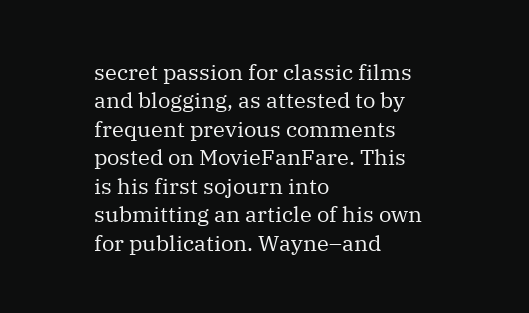secret passion for classic films and blogging, as attested to by frequent previous comments posted on MovieFanFare. This is his first sojourn into submitting an article of his own for publication. Wayne–and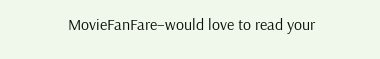MovieFanFare–would love to read your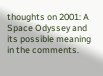thoughts on 2001: A Space Odyssey and its possible meaning in the comments.